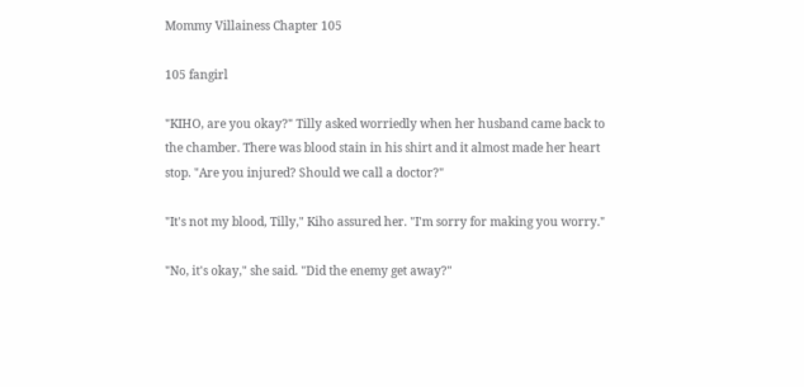Mommy Villainess Chapter 105

105 fangirl

"KIHO, are you okay?" Tilly asked worriedly when her husband came back to the chamber. There was blood stain in his shirt and it almost made her heart stop. "Are you injured? Should we call a doctor?"

"It's not my blood, Tilly," Kiho assured her. "I'm sorry for making you worry."

"No, it's okay," she said. "Did the enemy get away?"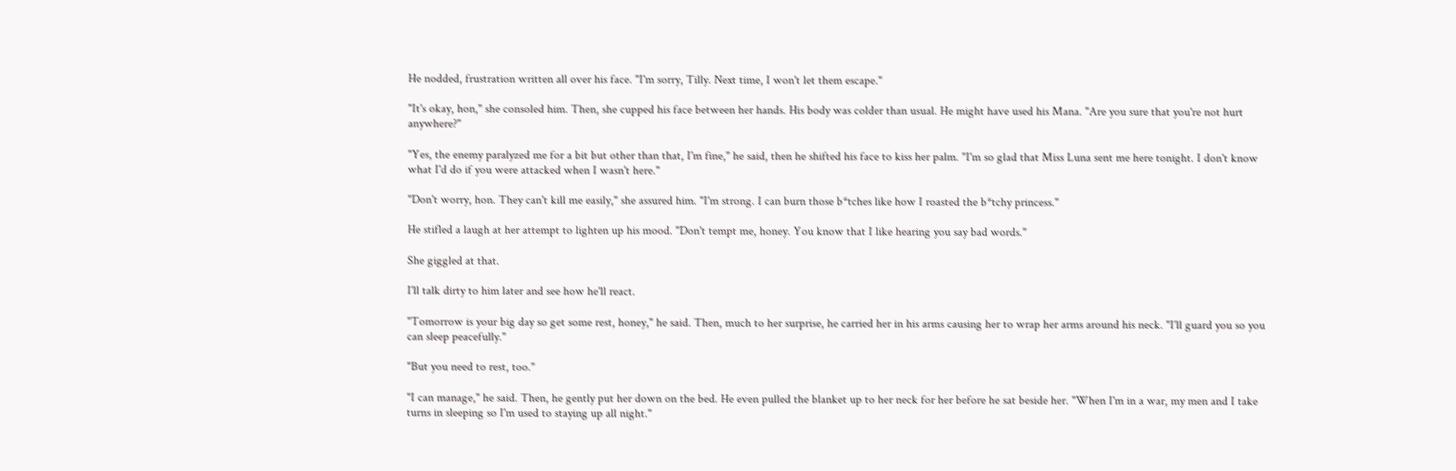He nodded, frustration written all over his face. "I'm sorry, Tilly. Next time, I won't let them escape."

"It's okay, hon," she consoled him. Then, she cupped his face between her hands. His body was colder than usual. He might have used his Mana. "Are you sure that you're not hurt anywhere?"

"Yes, the enemy paralyzed me for a bit but other than that, I'm fine," he said, then he shifted his face to kiss her palm. "I'm so glad that Miss Luna sent me here tonight. I don't know what I'd do if you were attacked when I wasn't here."

"Don't worry, hon. They can't kill me easily," she assured him. "I'm strong. I can burn those b*tches like how I roasted the b*tchy princess."

He stifled a laugh at her attempt to lighten up his mood. "Don't tempt me, honey. You know that I like hearing you say bad words."

She giggled at that.

I'll talk dirty to him later and see how he'll react.

"Tomorrow is your big day so get some rest, honey," he said. Then, much to her surprise, he carried her in his arms causing her to wrap her arms around his neck. "I'll guard you so you can sleep peacefully."

"But you need to rest, too."

"I can manage," he said. Then, he gently put her down on the bed. He even pulled the blanket up to her neck for her before he sat beside her. "When I'm in a war, my men and I take turns in sleeping so I'm used to staying up all night."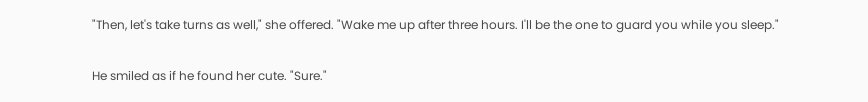"Then, let's take turns as well," she offered. "Wake me up after three hours. I'll be the one to guard you while you sleep."

He smiled as if he found her cute. "Sure."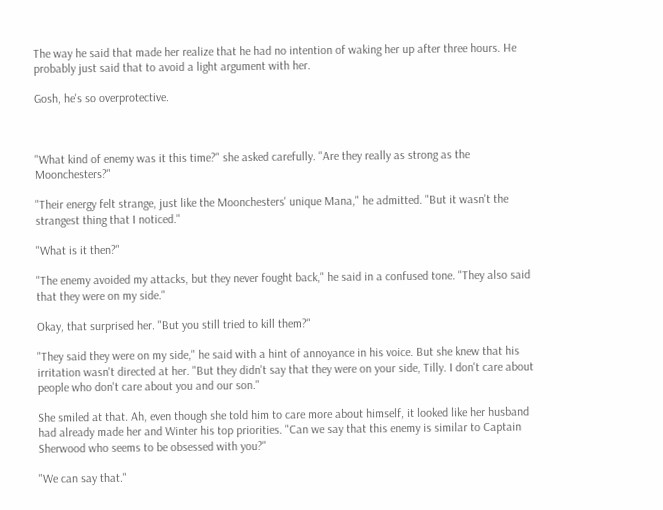The way he said that made her realize that he had no intention of waking her up after three hours. He probably just said that to avoid a light argument with her.

Gosh, he's so overprotective.



"What kind of enemy was it this time?" she asked carefully. "Are they really as strong as the Moonchesters?"

"Their energy felt strange, just like the Moonchesters' unique Mana," he admitted. "But it wasn't the strangest thing that I noticed."

"What is it then?"

"The enemy avoided my attacks, but they never fought back," he said in a confused tone. "They also said that they were on my side."

Okay, that surprised her. "But you still tried to kill them?"

"They said they were on my side," he said with a hint of annoyance in his voice. But she knew that his irritation wasn't directed at her. "But they didn't say that they were on your side, Tilly. I don't care about people who don't care about you and our son."

She smiled at that. Ah, even though she told him to care more about himself, it looked like her husband had already made her and Winter his top priorities. "Can we say that this enemy is similar to Captain Sherwood who seems to be obsessed with you?"

"We can say that."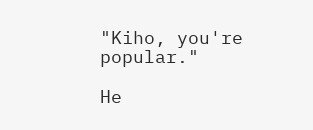"Kiho, you're popular."

He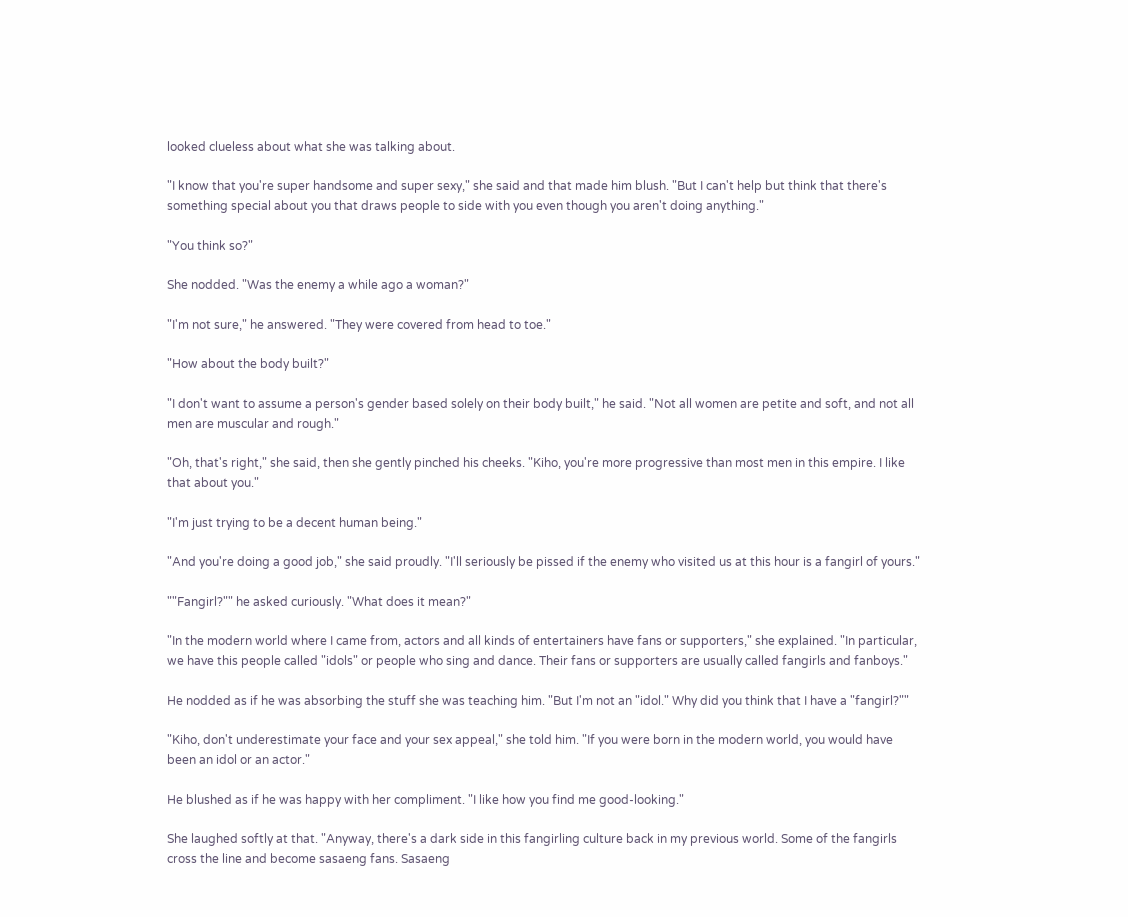looked clueless about what she was talking about.

"I know that you're super handsome and super sexy," she said and that made him blush. "But I can't help but think that there's something special about you that draws people to side with you even though you aren't doing anything."

"You think so?"

She nodded. "Was the enemy a while ago a woman?"

"I'm not sure," he answered. "They were covered from head to toe."

"How about the body built?"

"I don't want to assume a person's gender based solely on their body built," he said. "Not all women are petite and soft, and not all men are muscular and rough."

"Oh, that's right," she said, then she gently pinched his cheeks. "Kiho, you're more progressive than most men in this empire. I like that about you."

"I'm just trying to be a decent human being."

"And you're doing a good job," she said proudly. "I'll seriously be pissed if the enemy who visited us at this hour is a fangirl of yours."

""Fangirl?"" he asked curiously. "What does it mean?"

"In the modern world where I came from, actors and all kinds of entertainers have fans or supporters," she explained. "In particular, we have this people called "idols" or people who sing and dance. Their fans or supporters are usually called fangirls and fanboys."

He nodded as if he was absorbing the stuff she was teaching him. "But I'm not an "idol." Why did you think that I have a "fangirl?""

"Kiho, don't underestimate your face and your sex appeal," she told him. "If you were born in the modern world, you would have been an idol or an actor."

He blushed as if he was happy with her compliment. "I like how you find me good-looking."

She laughed softly at that. "Anyway, there's a dark side in this fangirling culture back in my previous world. Some of the fangirls cross the line and become sasaeng fans. Sasaeng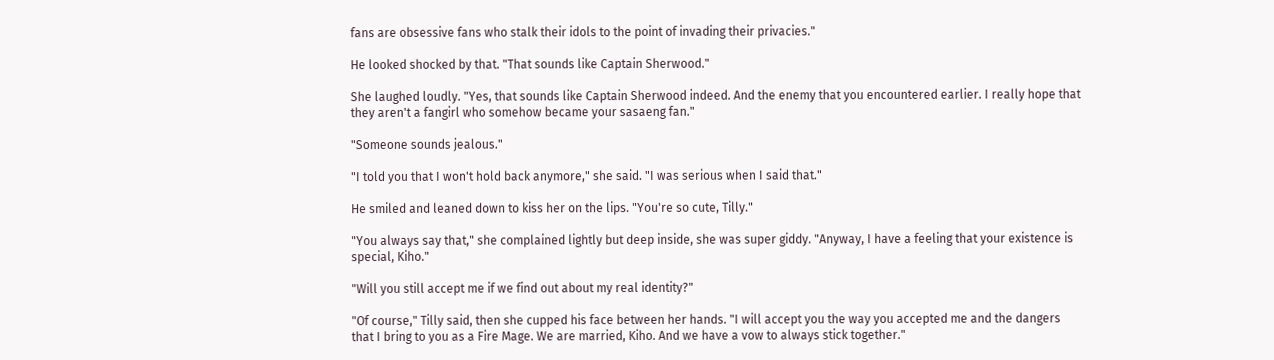fans are obsessive fans who stalk their idols to the point of invading their privacies."

He looked shocked by that. "That sounds like Captain Sherwood."

She laughed loudly. "Yes, that sounds like Captain Sherwood indeed. And the enemy that you encountered earlier. I really hope that they aren't a fangirl who somehow became your sasaeng fan."

"Someone sounds jealous."

"I told you that I won't hold back anymore," she said. "I was serious when I said that."

He smiled and leaned down to kiss her on the lips. "You're so cute, Tilly."

"You always say that," she complained lightly but deep inside, she was super giddy. "Anyway, I have a feeling that your existence is special, Kiho."

"Will you still accept me if we find out about my real identity?"

"Of course," Tilly said, then she cupped his face between her hands. "I will accept you the way you accepted me and the dangers that I bring to you as a Fire Mage. We are married, Kiho. And we have a vow to always stick together."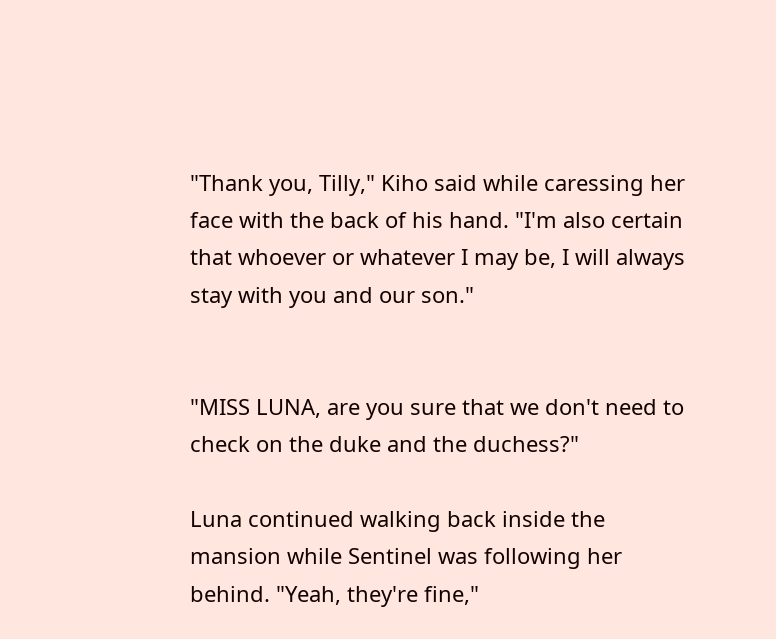"Thank you, Tilly," Kiho said while caressing her face with the back of his hand. "I'm also certain that whoever or whatever I may be, I will always stay with you and our son."


"MISS LUNA, are you sure that we don't need to check on the duke and the duchess?"

Luna continued walking back inside the mansion while Sentinel was following her behind. "Yeah, they're fine,"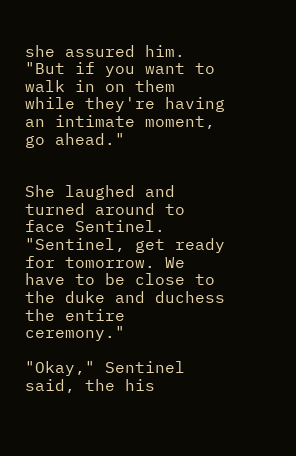she assured him. "But if you want to walk in on them while they're having an intimate moment, go ahead."


She laughed and turned around to face Sentinel. "Sentinel, get ready for tomorrow. We have to be close to the duke and duchess the entire ceremony."

"Okay," Sentinel said, the his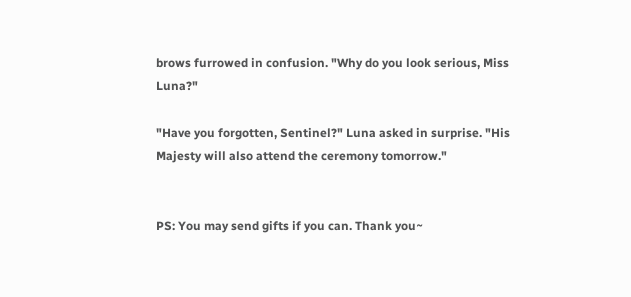brows furrowed in confusion. "Why do you look serious, Miss Luna?"

"Have you forgotten, Sentinel?" Luna asked in surprise. "His Majesty will also attend the ceremony tomorrow."


PS: You may send gifts if you can. Thank you~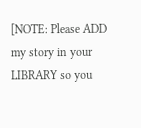[NOTE: Please ADD my story in your LIBRARY so you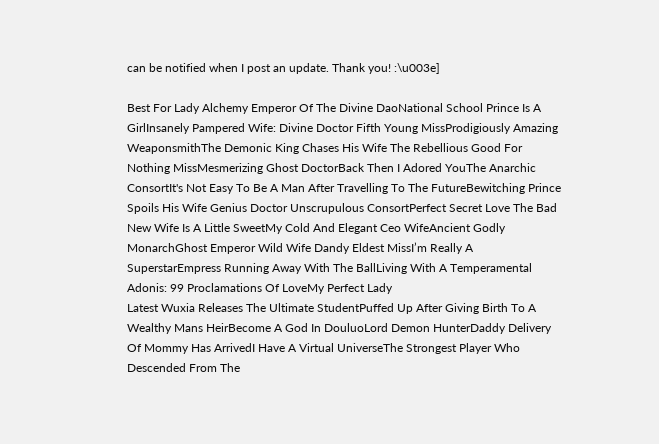can be notified when I post an update. Thank you! :\u003e]

Best For Lady Alchemy Emperor Of The Divine DaoNational School Prince Is A GirlInsanely Pampered Wife: Divine Doctor Fifth Young MissProdigiously Amazing WeaponsmithThe Demonic King Chases His Wife The Rebellious Good For Nothing MissMesmerizing Ghost DoctorBack Then I Adored YouThe Anarchic ConsortIt's Not Easy To Be A Man After Travelling To The FutureBewitching Prince Spoils His Wife Genius Doctor Unscrupulous ConsortPerfect Secret Love The Bad New Wife Is A Little SweetMy Cold And Elegant Ceo WifeAncient Godly MonarchGhost Emperor Wild Wife Dandy Eldest MissI’m Really A SuperstarEmpress Running Away With The BallLiving With A Temperamental Adonis: 99 Proclamations Of LoveMy Perfect Lady
Latest Wuxia Releases The Ultimate StudentPuffed Up After Giving Birth To A Wealthy Mans HeirBecome A God In DouluoLord Demon HunterDaddy Delivery Of Mommy Has ArrivedI Have A Virtual UniverseThe Strongest Player Who Descended From The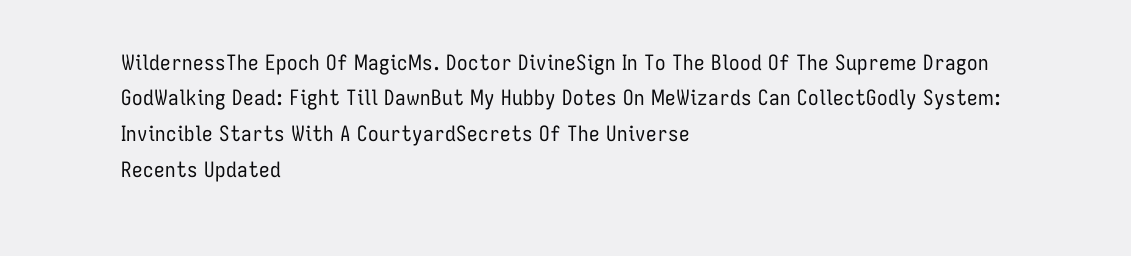WildernessThe Epoch Of MagicMs. Doctor DivineSign In To The Blood Of The Supreme Dragon GodWalking Dead: Fight Till DawnBut My Hubby Dotes On MeWizards Can CollectGodly System: Invincible Starts With A CourtyardSecrets Of The Universe
Recents Updated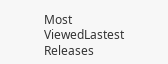Most ViewedLastest Releases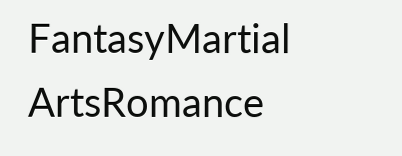FantasyMartial ArtsRomance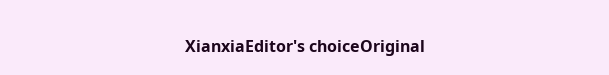XianxiaEditor's choiceOriginal